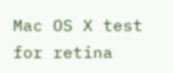Mac OS X test for retina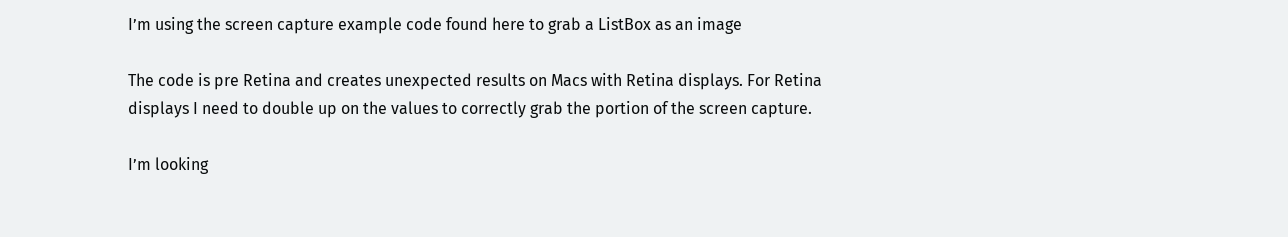I’m using the screen capture example code found here to grab a ListBox as an image

The code is pre Retina and creates unexpected results on Macs with Retina displays. For Retina displays I need to double up on the values to correctly grab the portion of the screen capture.

I’m looking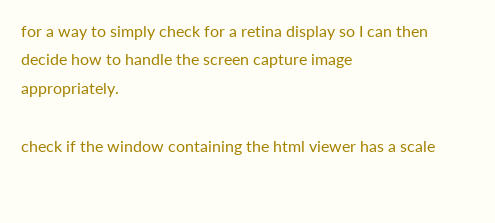for a way to simply check for a retina display so I can then decide how to handle the screen capture image appropriately.

check if the window containing the html viewer has a scale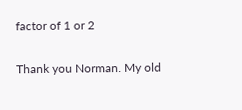factor of 1 or 2

Thank you Norman. My old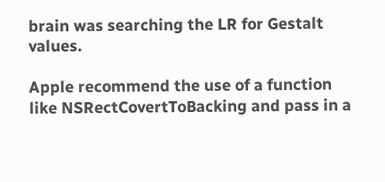brain was searching the LR for Gestalt values.

Apple recommend the use of a function like NSRectCovertToBacking and pass in a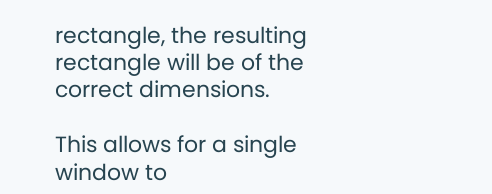rectangle, the resulting rectangle will be of the correct dimensions.

This allows for a single window to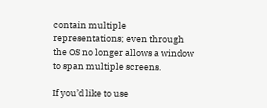contain multiple representations; even through the OS no longer allows a window to span multiple screens.

If you’d like to use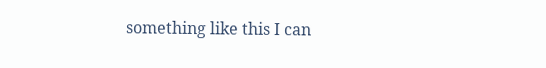something like this I can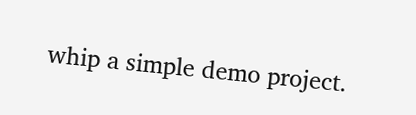whip a simple demo project.